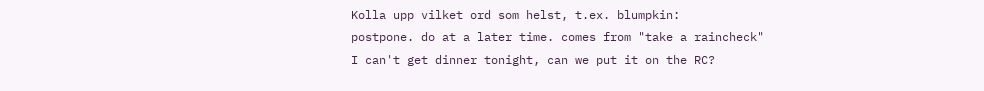Kolla upp vilket ord som helst, t.ex. blumpkin:
postpone. do at a later time. comes from "take a raincheck"
I can't get dinner tonight, can we put it on the RC?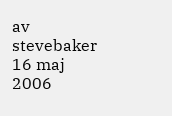av stevebaker 16 maj 2006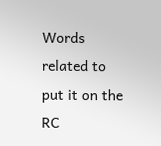Words related to put it on the RC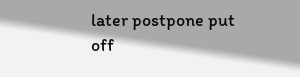later postpone put off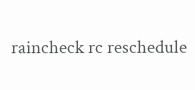raincheck rc reschedule